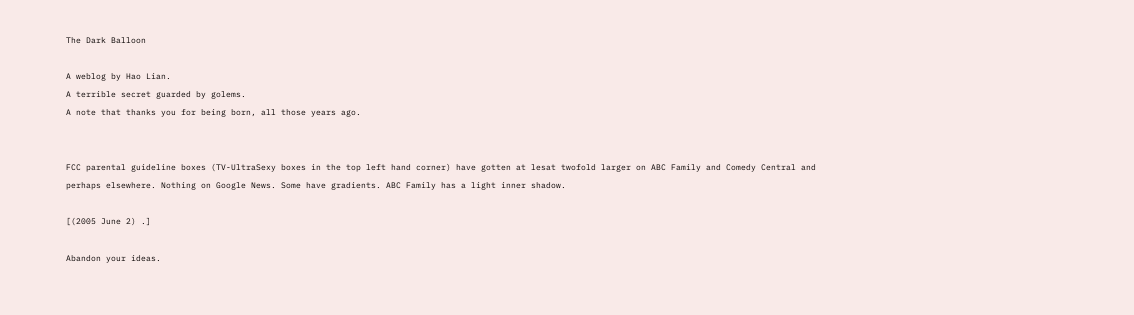The Dark Balloon

A weblog by Hao Lian.
A terrible secret guarded by golems.
A note that thanks you for being born, all those years ago.


FCC parental guideline boxes (TV-UltraSexy boxes in the top left hand corner) have gotten at lesat twofold larger on ABC Family and Comedy Central and perhaps elsewhere. Nothing on Google News. Some have gradients. ABC Family has a light inner shadow.

[(2005 June 2) .]

Abandon your ideas.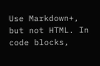Use Markdown+, but not HTML. In code blocks,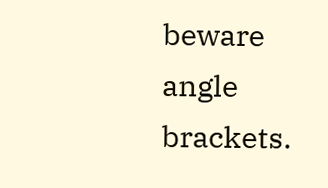beware angle brackets.